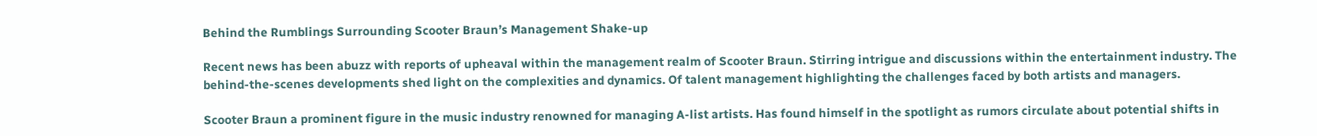Behind the Rumblings Surrounding Scooter Braun’s Management Shake-up

Recent news has been abuzz with reports of upheaval within the management realm of Scooter Braun. Stirring intrigue and discussions within the entertainment industry. The behind-the-scenes developments shed light on the complexities and dynamics. Of talent management highlighting the challenges faced by both artists and managers.

Scooter Braun a prominent figure in the music industry renowned for managing A-list artists. Has found himself in the spotlight as rumors circulate about potential shifts in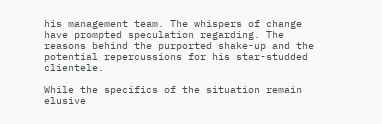his management team. The whispers of change have prompted speculation regarding. The reasons behind the purported shake-up and the potential repercussions for his star-studded clientele.

While the specifics of the situation remain elusive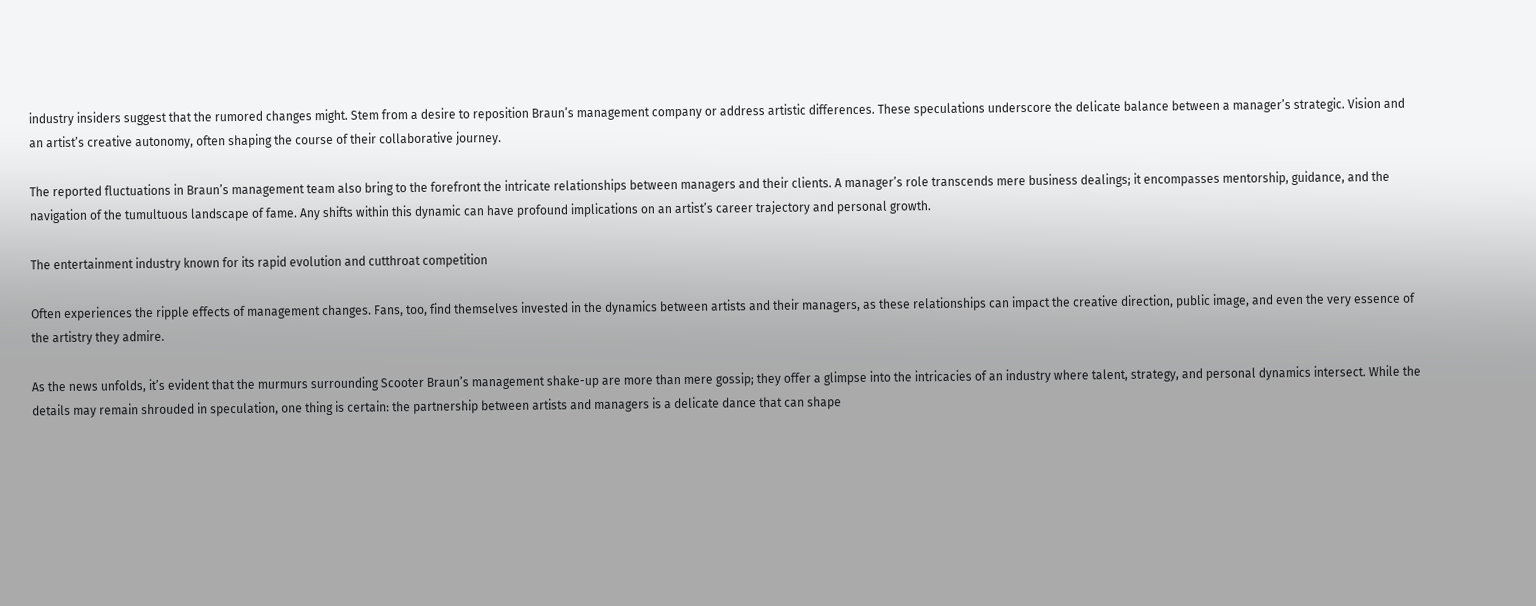industry insiders suggest that the rumored changes might. Stem from a desire to reposition Braun’s management company or address artistic differences. These speculations underscore the delicate balance between a manager’s strategic. Vision and an artist’s creative autonomy, often shaping the course of their collaborative journey.

The reported fluctuations in Braun’s management team also bring to the forefront the intricate relationships between managers and their clients. A manager’s role transcends mere business dealings; it encompasses mentorship, guidance, and the navigation of the tumultuous landscape of fame. Any shifts within this dynamic can have profound implications on an artist’s career trajectory and personal growth.

The entertainment industry known for its rapid evolution and cutthroat competition

Often experiences the ripple effects of management changes. Fans, too, find themselves invested in the dynamics between artists and their managers, as these relationships can impact the creative direction, public image, and even the very essence of the artistry they admire.

As the news unfolds, it’s evident that the murmurs surrounding Scooter Braun’s management shake-up are more than mere gossip; they offer a glimpse into the intricacies of an industry where talent, strategy, and personal dynamics intersect. While the details may remain shrouded in speculation, one thing is certain: the partnership between artists and managers is a delicate dance that can shape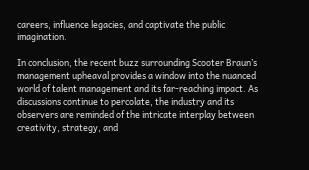careers, influence legacies, and captivate the public imagination.

In conclusion, the recent buzz surrounding Scooter Braun’s management upheaval provides a window into the nuanced world of talent management and its far-reaching impact. As discussions continue to percolate, the industry and its observers are reminded of the intricate interplay between creativity, strategy, and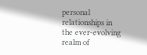personal relationships in the ever-evolving realm of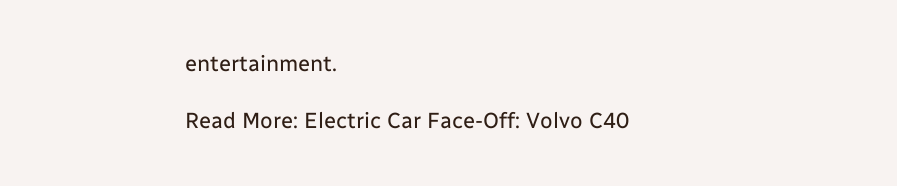entertainment.

Read More: Electric Car Face-Off: Volvo C40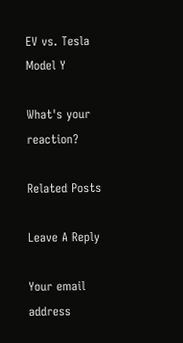EV vs. Tesla Model Y

What's your reaction?

Related Posts

Leave A Reply

Your email address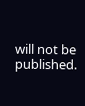will not be published.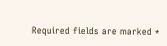Required fields are marked *